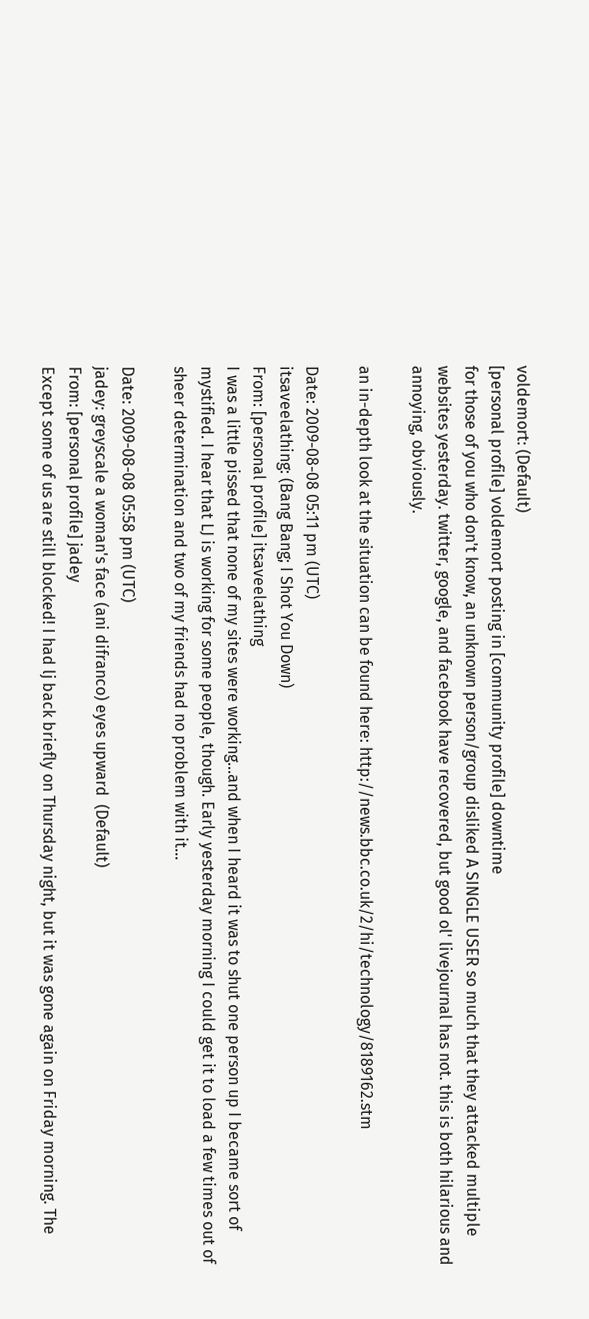voldemort: (Default)
[personal profile] voldemort posting in [community profile] downtime
for those of you who don't know, an unknown person/group disliked A SINGLE USER so much that they attacked multiple websites yesterday. twitter, google, and facebook have recovered, but good ol' livejournal has not. this is both hilarious and annoying, obviously.

an in-depth look at the situation can be found here: http://news.bbc.co.uk/2/hi/technology/8189162.stm

Date: 2009-08-08 05:11 pm (UTC)
itsaveelathing: (Bang Bang; I Shot You Down)
From: [personal profile] itsaveelathing
I was a little pissed that none of my sites were working...and when I heard it was to shut one person up I became sort of mystified. I hear that LJ is working for some people, though. Early yesterday morning I could get it to load a few times out of sheer determination and two of my friends had no problem with it...

Date: 2009-08-08 05:58 pm (UTC)
jadey: greyscale a woman's face (ani difranco) eyes upward  (Default)
From: [personal profile] jadey
Except some of us are still blocked! I had lj back briefly on Thursday night, but it was gone again on Friday morning. The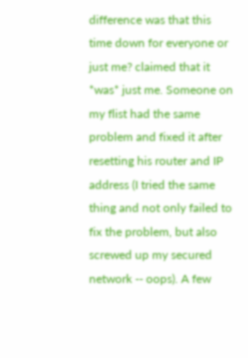difference was that this time down for everyone or just me? claimed that it *was* just me. Someone on my flist had the same problem and fixed it after resetting his router and IP address (I tried the same thing and not only failed to fix the problem, but also screwed up my secured network -- oops). A few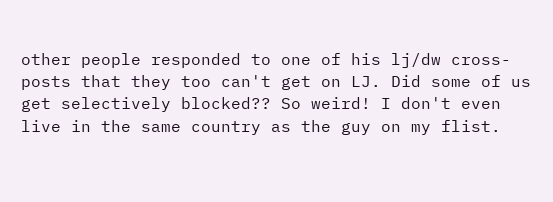other people responded to one of his lj/dw cross-posts that they too can't get on LJ. Did some of us get selectively blocked?? So weird! I don't even live in the same country as the guy on my flist.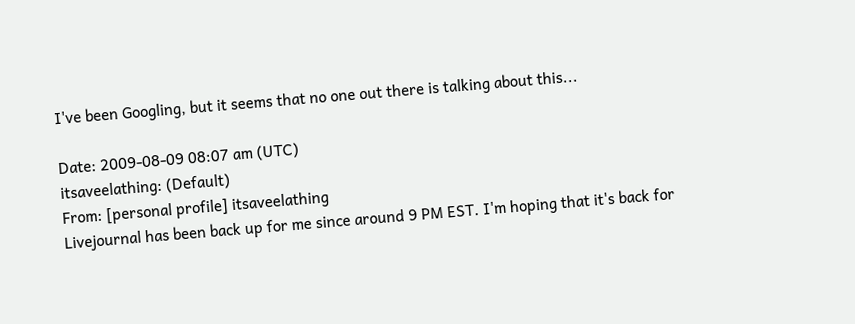I've been Googling, but it seems that no one out there is talking about this...

Date: 2009-08-09 08:07 am (UTC)
itsaveelathing: (Default)
From: [personal profile] itsaveelathing
Livejournal has been back up for me since around 9 PM EST. I'm hoping that it's back for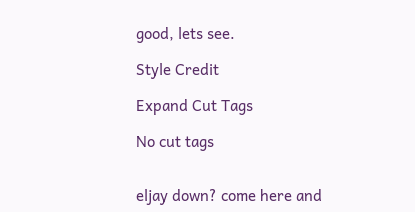good, lets see.

Style Credit

Expand Cut Tags

No cut tags


eljay down? come here and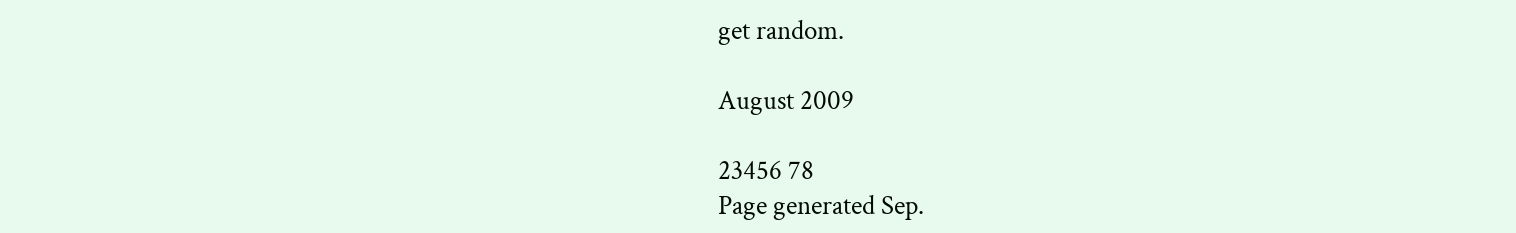get random.

August 2009

23456 78
Page generated Sep.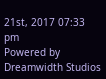21st, 2017 07:33 pm
Powered by Dreamwidth Studios